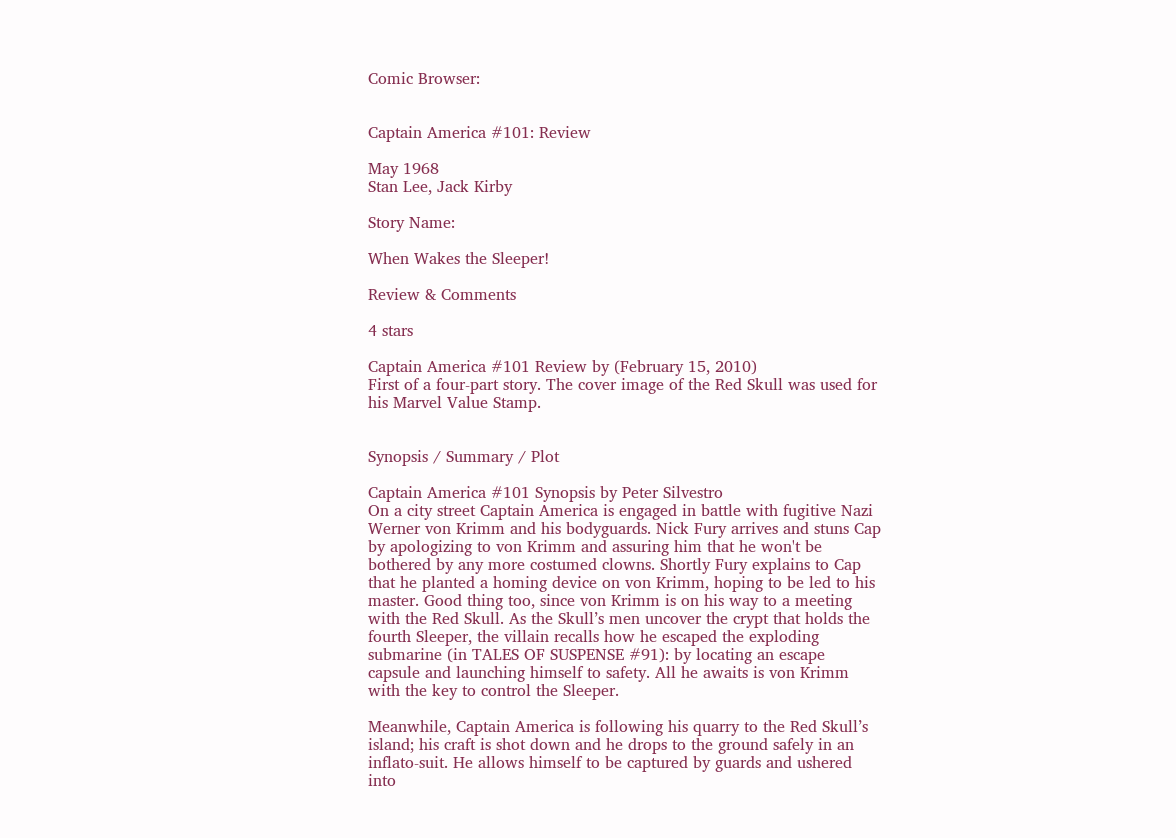Comic Browser:


Captain America #101: Review

May 1968
Stan Lee, Jack Kirby

Story Name:

When Wakes the Sleeper!

Review & Comments

4 stars

Captain America #101 Review by (February 15, 2010)
First of a four-part story. The cover image of the Red Skull was used for his Marvel Value Stamp.


Synopsis / Summary / Plot

Captain America #101 Synopsis by Peter Silvestro
On a city street Captain America is engaged in battle with fugitive Nazi Werner von Krimm and his bodyguards. Nick Fury arrives and stuns Cap by apologizing to von Krimm and assuring him that he won't be bothered by any more costumed clowns. Shortly Fury explains to Cap that he planted a homing device on von Krimm, hoping to be led to his master. Good thing too, since von Krimm is on his way to a meeting with the Red Skull. As the Skull’s men uncover the crypt that holds the fourth Sleeper, the villain recalls how he escaped the exploding submarine (in TALES OF SUSPENSE #91): by locating an escape capsule and launching himself to safety. All he awaits is von Krimm with the key to control the Sleeper.

Meanwhile, Captain America is following his quarry to the Red Skull’s island; his craft is shot down and he drops to the ground safely in an inflato-suit. He allows himself to be captured by guards and ushered into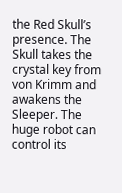the Red Skull’s presence. The Skull takes the crystal key from von Krimm and awakens the Sleeper. The huge robot can control its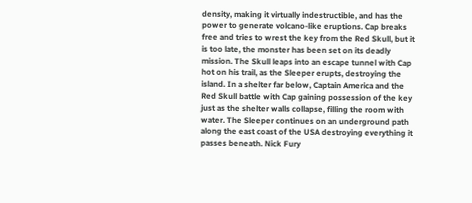density, making it virtually indestructible, and has the power to generate volcano-like eruptions. Cap breaks free and tries to wrest the key from the Red Skull, but it is too late, the monster has been set on its deadly mission. The Skull leaps into an escape tunnel with Cap hot on his trail, as the Sleeper erupts, destroying the island. In a shelter far below, Captain America and the Red Skull battle with Cap gaining possession of the key just as the shelter walls collapse, filling the room with water. The Sleeper continues on an underground path along the east coast of the USA destroying everything it passes beneath. Nick Fury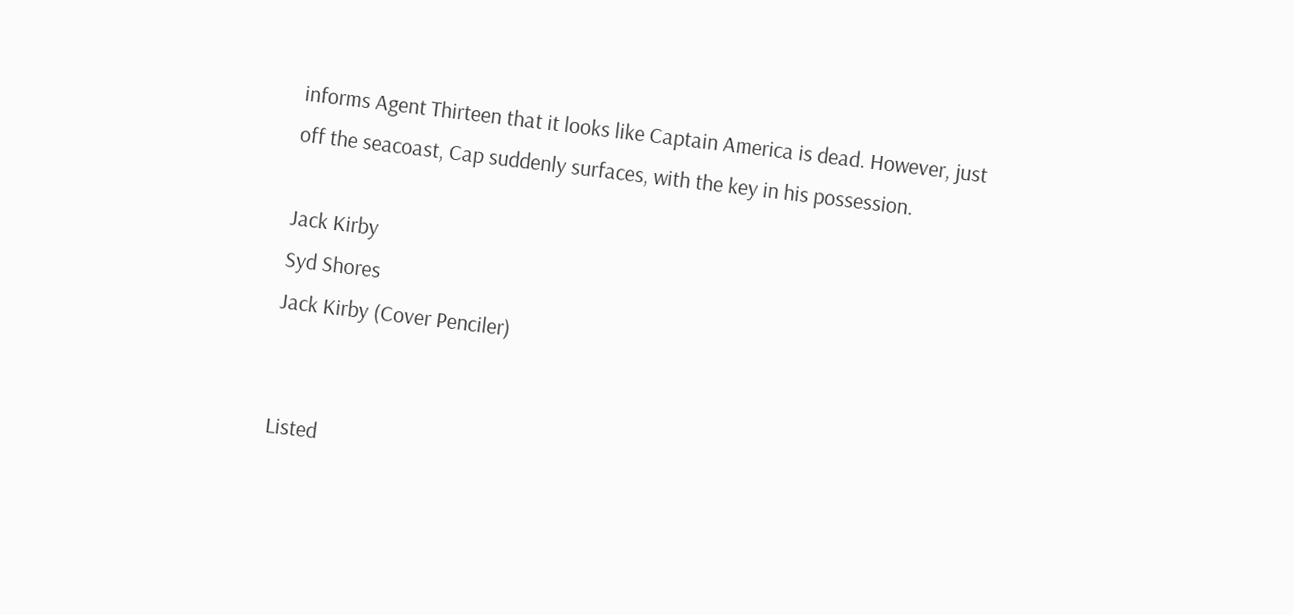informs Agent Thirteen that it looks like Captain America is dead. However, just off the seacoast, Cap suddenly surfaces, with the key in his possession.

Jack Kirby
Syd Shores
Jack Kirby (Cover Penciler)


Listed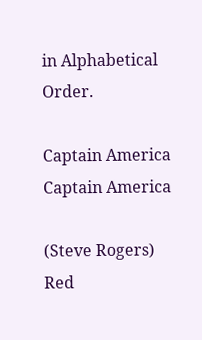in Alphabetical Order.

Captain America
Captain America

(Steve Rogers)
Red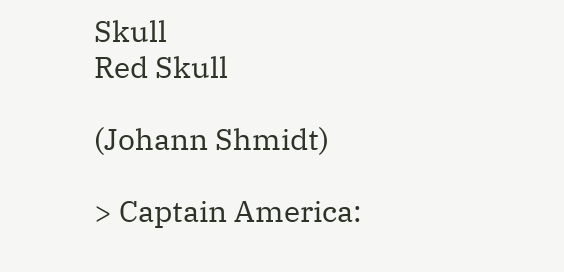Skull
Red Skull

(Johann Shmidt)

> Captain America: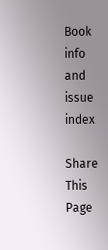Book info and issue index

Share This Page